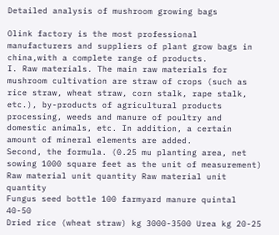Detailed analysis of mushroom growing bags

Olink factory is the most professional manufacturers and suppliers of plant grow bags in china,with a complete range of products.
I. Raw materials. The main raw materials for mushroom cultivation are straw of crops (such as rice straw, wheat straw, corn stalk, rape stalk, etc.), by-products of agricultural products processing, weeds and manure of poultry and domestic animals, etc. In addition, a certain amount of mineral elements are added.
Second, the formula. (0.25 mu planting area, net sowing 1000 square feet as the unit of measurement)
Raw material unit quantity Raw material unit quantity
Fungus seed bottle 100 farmyard manure quintal 40-50
Dried rice (wheat straw) kg 3000-3500 Urea kg 20-25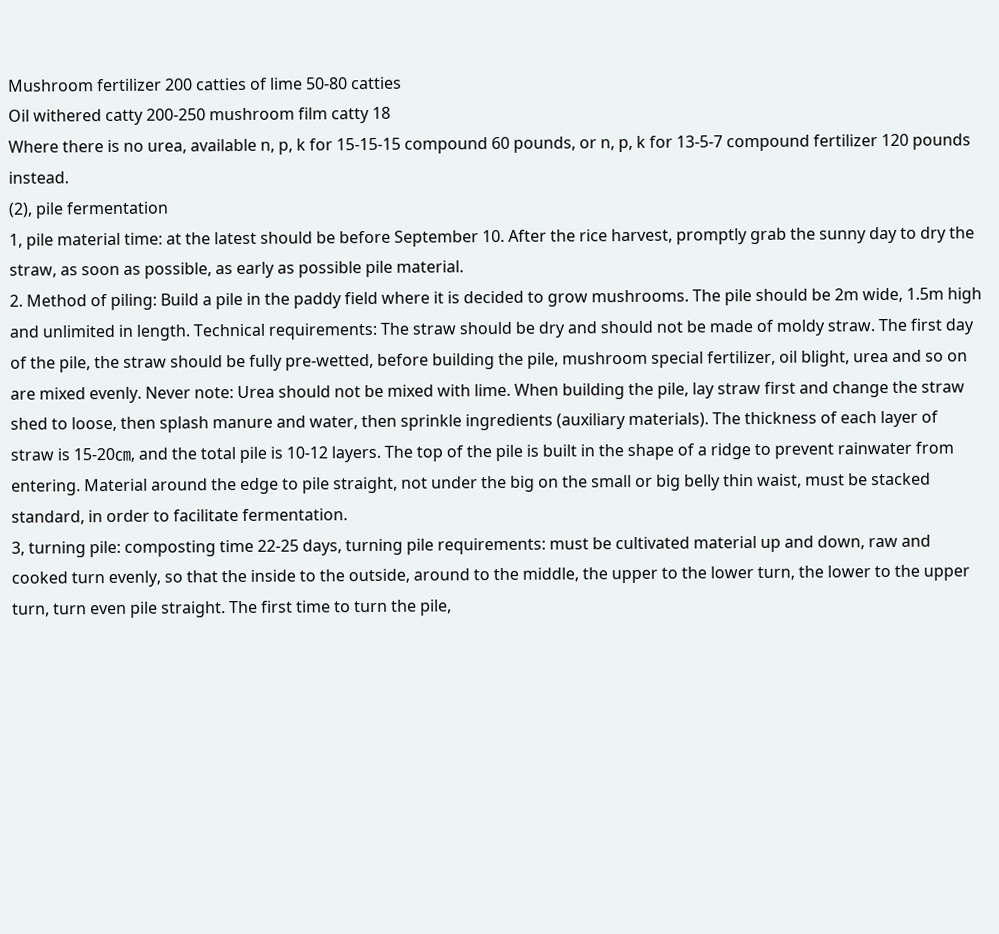Mushroom fertilizer 200 catties of lime 50-80 catties
Oil withered catty 200-250 mushroom film catty 18
Where there is no urea, available n, p, k for 15-15-15 compound 60 pounds, or n, p, k for 13-5-7 compound fertilizer 120 pounds instead.
(2), pile fermentation
1, pile material time: at the latest should be before September 10. After the rice harvest, promptly grab the sunny day to dry the straw, as soon as possible, as early as possible pile material.
2. Method of piling: Build a pile in the paddy field where it is decided to grow mushrooms. The pile should be 2m wide, 1.5m high and unlimited in length. Technical requirements: The straw should be dry and should not be made of moldy straw. The first day of the pile, the straw should be fully pre-wetted, before building the pile, mushroom special fertilizer, oil blight, urea and so on are mixed evenly. Never note: Urea should not be mixed with lime. When building the pile, lay straw first and change the straw shed to loose, then splash manure and water, then sprinkle ingredients (auxiliary materials). The thickness of each layer of straw is 15-20㎝, and the total pile is 10-12 layers. The top of the pile is built in the shape of a ridge to prevent rainwater from entering. Material around the edge to pile straight, not under the big on the small or big belly thin waist, must be stacked standard, in order to facilitate fermentation.
3, turning pile: composting time 22-25 days, turning pile requirements: must be cultivated material up and down, raw and cooked turn evenly, so that the inside to the outside, around to the middle, the upper to the lower turn, the lower to the upper turn, turn even pile straight. The first time to turn the pile,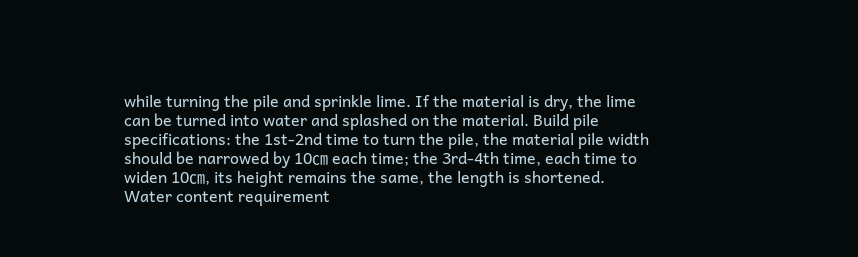while turning the pile and sprinkle lime. If the material is dry, the lime can be turned into water and splashed on the material. Build pile specifications: the 1st-2nd time to turn the pile, the material pile width should be narrowed by 10㎝ each time; the 3rd-4th time, each time to widen 10㎝, its height remains the same, the length is shortened. Water content requirement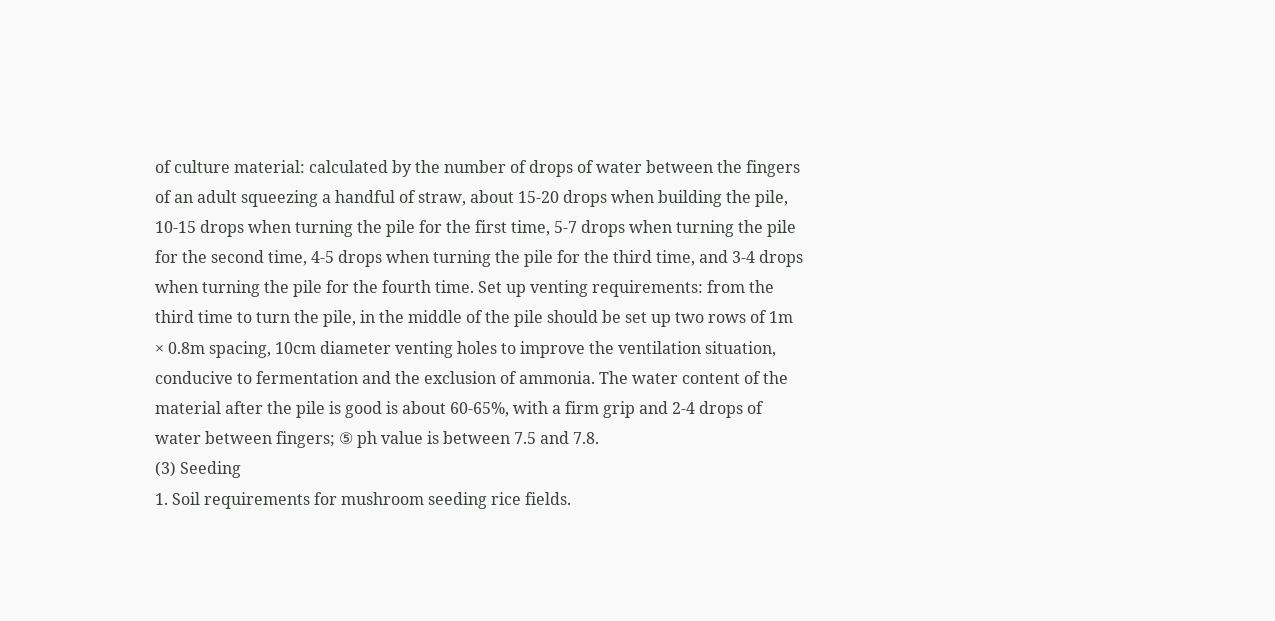of culture material: calculated by the number of drops of water between the fingers of an adult squeezing a handful of straw, about 15-20 drops when building the pile, 10-15 drops when turning the pile for the first time, 5-7 drops when turning the pile for the second time, 4-5 drops when turning the pile for the third time, and 3-4 drops when turning the pile for the fourth time. Set up venting requirements: from the third time to turn the pile, in the middle of the pile should be set up two rows of 1m × 0.8m spacing, 10cm diameter venting holes to improve the ventilation situation, conducive to fermentation and the exclusion of ammonia. The water content of the material after the pile is good is about 60-65%, with a firm grip and 2-4 drops of water between fingers; ⑤ ph value is between 7.5 and 7.8.
(3) Seeding
1. Soil requirements for mushroom seeding rice fields.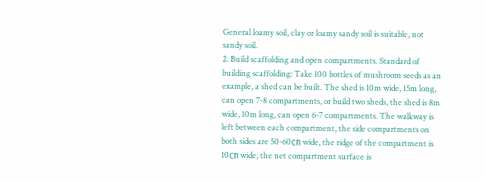General loamy soil, clay or loamy sandy soil is suitable, not sandy soil.
2. Build scaffolding and open compartments. Standard of building scaffolding: Take 100 bottles of mushroom seeds as an example, a shed can be built. The shed is 10m wide, 15m long, can open 7-8 compartments, or build two sheds, the shed is 8m wide, 10m long, can open 6-7 compartments. The walkway is left between each compartment, the side compartments on both sides are 50-60㎝ wide, the ridge of the compartment is 10㎝ wide, the net compartment surface is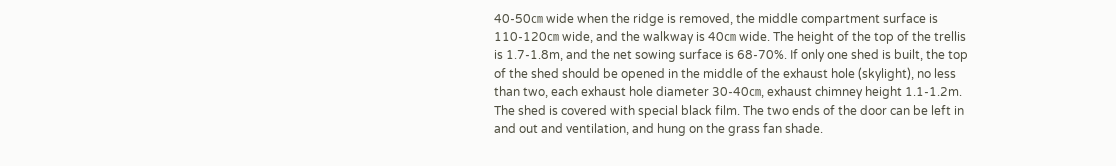40-50㎝ wide when the ridge is removed, the middle compartment surface is 110-120㎝ wide, and the walkway is 40㎝ wide. The height of the top of the trellis is 1.7-1.8m, and the net sowing surface is 68-70%. If only one shed is built, the top of the shed should be opened in the middle of the exhaust hole (skylight), no less than two, each exhaust hole diameter 30-40㎝, exhaust chimney height 1.1-1.2m. The shed is covered with special black film. The two ends of the door can be left in and out and ventilation, and hung on the grass fan shade.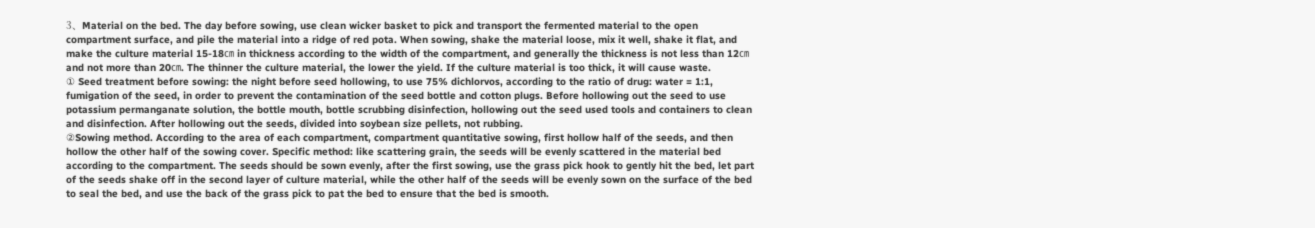3、Material on the bed. The day before sowing, use clean wicker basket to pick and transport the fermented material to the open compartment surface, and pile the material into a ridge of red pota. When sowing, shake the material loose, mix it well, shake it flat, and make the culture material 15-18㎝ in thickness according to the width of the compartment, and generally the thickness is not less than 12㎝ and not more than 20㎝. The thinner the culture material, the lower the yield. If the culture material is too thick, it will cause waste.
① Seed treatment before sowing: the night before seed hollowing, to use 75% dichlorvos, according to the ratio of drug: water = 1:1, fumigation of the seed, in order to prevent the contamination of the seed bottle and cotton plugs. Before hollowing out the seed to use potassium permanganate solution, the bottle mouth, bottle scrubbing disinfection, hollowing out the seed used tools and containers to clean and disinfection. After hollowing out the seeds, divided into soybean size pellets, not rubbing.
②Sowing method. According to the area of each compartment, compartment quantitative sowing, first hollow half of the seeds, and then hollow the other half of the sowing cover. Specific method: like scattering grain, the seeds will be evenly scattered in the material bed according to the compartment. The seeds should be sown evenly, after the first sowing, use the grass pick hook to gently hit the bed, let part of the seeds shake off in the second layer of culture material, while the other half of the seeds will be evenly sown on the surface of the bed to seal the bed, and use the back of the grass pick to pat the bed to ensure that the bed is smooth.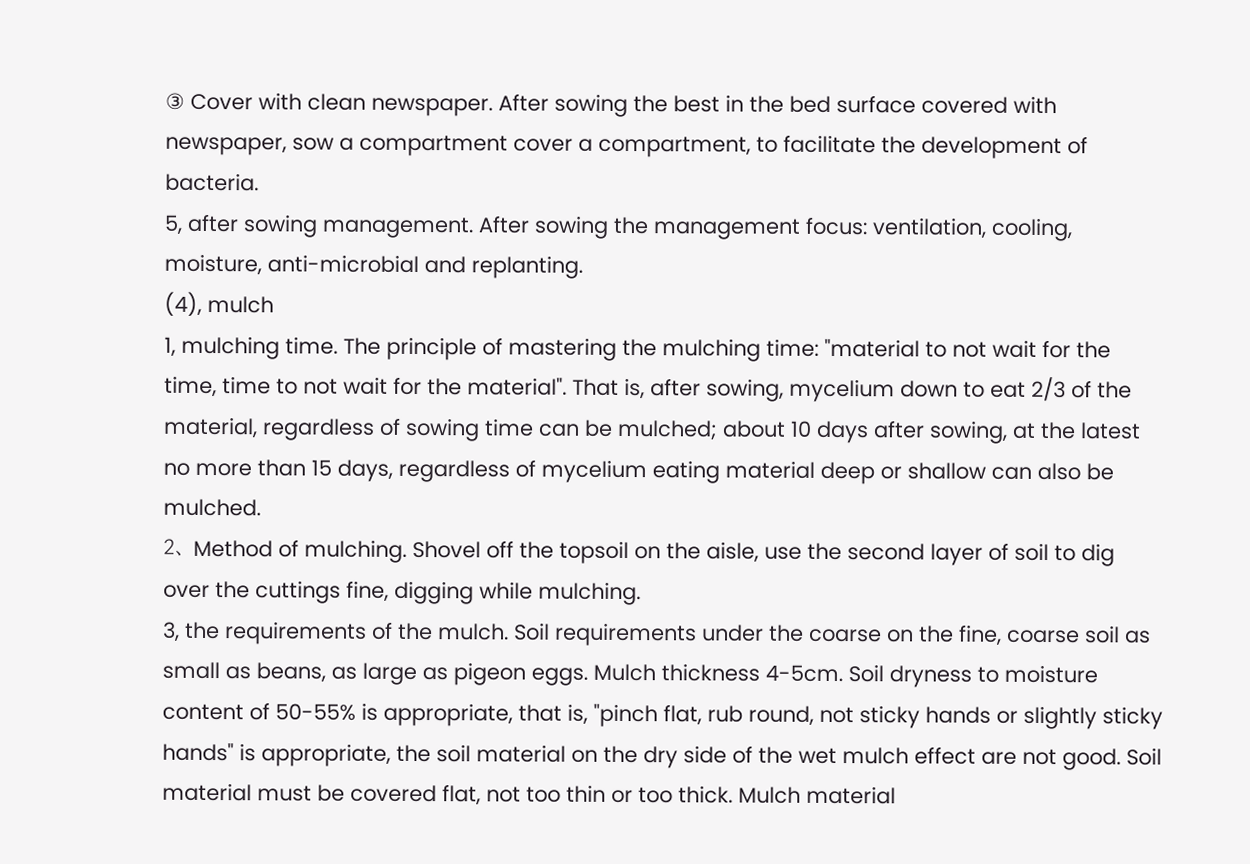③ Cover with clean newspaper. After sowing the best in the bed surface covered with newspaper, sow a compartment cover a compartment, to facilitate the development of bacteria.
5, after sowing management. After sowing the management focus: ventilation, cooling, moisture, anti-microbial and replanting.
(4), mulch
1, mulching time. The principle of mastering the mulching time: "material to not wait for the time, time to not wait for the material". That is, after sowing, mycelium down to eat 2/3 of the material, regardless of sowing time can be mulched; about 10 days after sowing, at the latest no more than 15 days, regardless of mycelium eating material deep or shallow can also be mulched.
2、Method of mulching. Shovel off the topsoil on the aisle, use the second layer of soil to dig over the cuttings fine, digging while mulching.
3, the requirements of the mulch. Soil requirements under the coarse on the fine, coarse soil as small as beans, as large as pigeon eggs. Mulch thickness 4-5cm. Soil dryness to moisture content of 50-55% is appropriate, that is, "pinch flat, rub round, not sticky hands or slightly sticky hands" is appropriate, the soil material on the dry side of the wet mulch effect are not good. Soil material must be covered flat, not too thin or too thick. Mulch material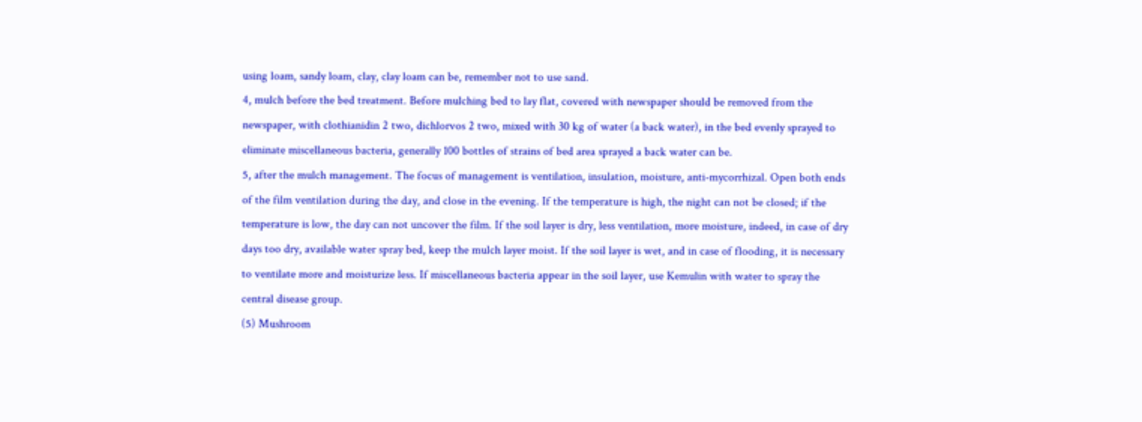using loam, sandy loam, clay, clay loam can be, remember not to use sand.
4, mulch before the bed treatment. Before mulching bed to lay flat, covered with newspaper should be removed from the newspaper, with clothianidin 2 two, dichlorvos 2 two, mixed with 30 kg of water (a back water), in the bed evenly sprayed to eliminate miscellaneous bacteria, generally 100 bottles of strains of bed area sprayed a back water can be.
5, after the mulch management. The focus of management is ventilation, insulation, moisture, anti-mycorrhizal. Open both ends of the film ventilation during the day, and close in the evening. If the temperature is high, the night can not be closed; if the temperature is low, the day can not uncover the film. If the soil layer is dry, less ventilation, more moisture, indeed, in case of dry days too dry, available water spray bed, keep the mulch layer moist. If the soil layer is wet, and in case of flooding, it is necessary to ventilate more and moisturize less. If miscellaneous bacteria appear in the soil layer, use Kemulin with water to spray the central disease group.
(5) Mushroom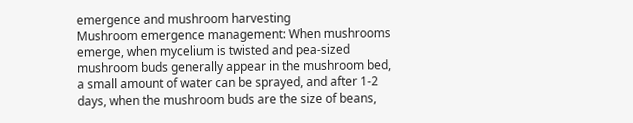emergence and mushroom harvesting
Mushroom emergence management: When mushrooms emerge, when mycelium is twisted and pea-sized mushroom buds generally appear in the mushroom bed, a small amount of water can be sprayed, and after 1-2 days, when the mushroom buds are the size of beans,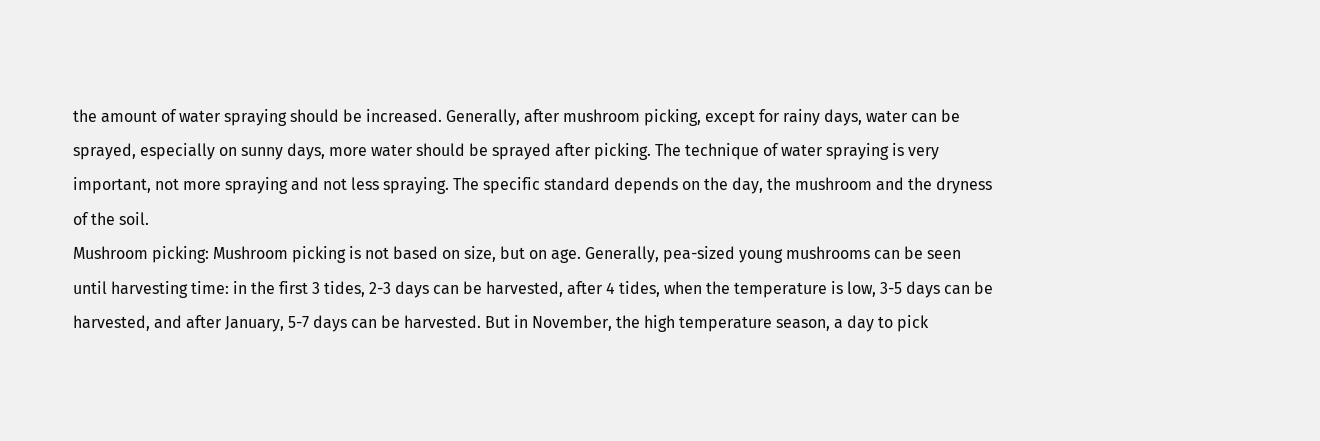the amount of water spraying should be increased. Generally, after mushroom picking, except for rainy days, water can be sprayed, especially on sunny days, more water should be sprayed after picking. The technique of water spraying is very important, not more spraying and not less spraying. The specific standard depends on the day, the mushroom and the dryness of the soil.
Mushroom picking: Mushroom picking is not based on size, but on age. Generally, pea-sized young mushrooms can be seen until harvesting time: in the first 3 tides, 2-3 days can be harvested, after 4 tides, when the temperature is low, 3-5 days can be harvested, and after January, 5-7 days can be harvested. But in November, the high temperature season, a day to pick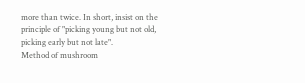more than twice. In short, insist on the principle of "picking young but not old, picking early but not late".
Method of mushroom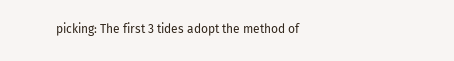picking: The first 3 tides adopt the method of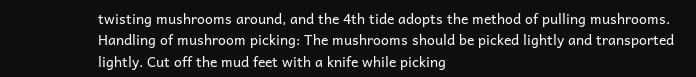twisting mushrooms around, and the 4th tide adopts the method of pulling mushrooms.
Handling of mushroom picking: The mushrooms should be picked lightly and transported lightly. Cut off the mud feet with a knife while picking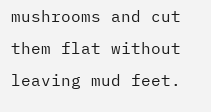mushrooms and cut them flat without leaving mud feet.